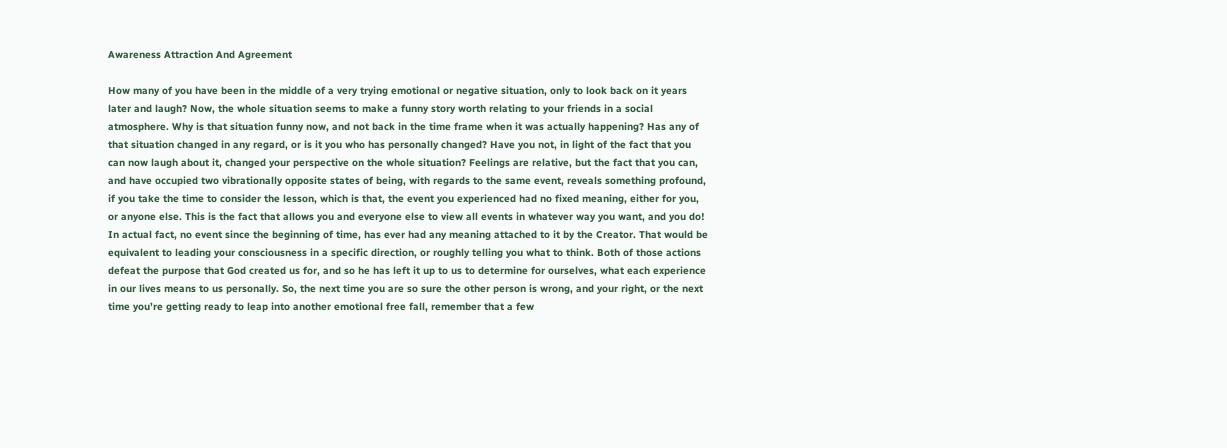Awareness Attraction And Agreement

How many of you have been in the middle of a very trying emotional or negative situation, only to look back on it years later and laugh? Now, the whole situation seems to make a funny story worth relating to your friends in a social atmosphere. Why is that situation funny now, and not back in the time frame when it was actually happening? Has any of that situation changed in any regard, or is it you who has personally changed? Have you not, in light of the fact that you can now laugh about it, changed your perspective on the whole situation? Feelings are relative, but the fact that you can, and have occupied two vibrationally opposite states of being, with regards to the same event, reveals something profound, if you take the time to consider the lesson, which is that, the event you experienced had no fixed meaning, either for you, or anyone else. This is the fact that allows you and everyone else to view all events in whatever way you want, and you do!
In actual fact, no event since the beginning of time, has ever had any meaning attached to it by the Creator. That would be equivalent to leading your consciousness in a specific direction, or roughly telling you what to think. Both of those actions defeat the purpose that God created us for, and so he has left it up to us to determine for ourselves, what each experience in our lives means to us personally. So, the next time you are so sure the other person is wrong, and your right, or the next time you’re getting ready to leap into another emotional free fall, remember that a few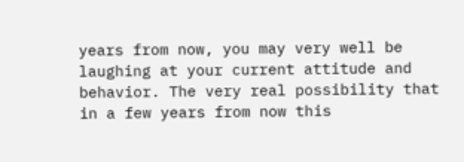years from now, you may very well be laughing at your current attitude and behavior. The very real possibility that in a few years from now this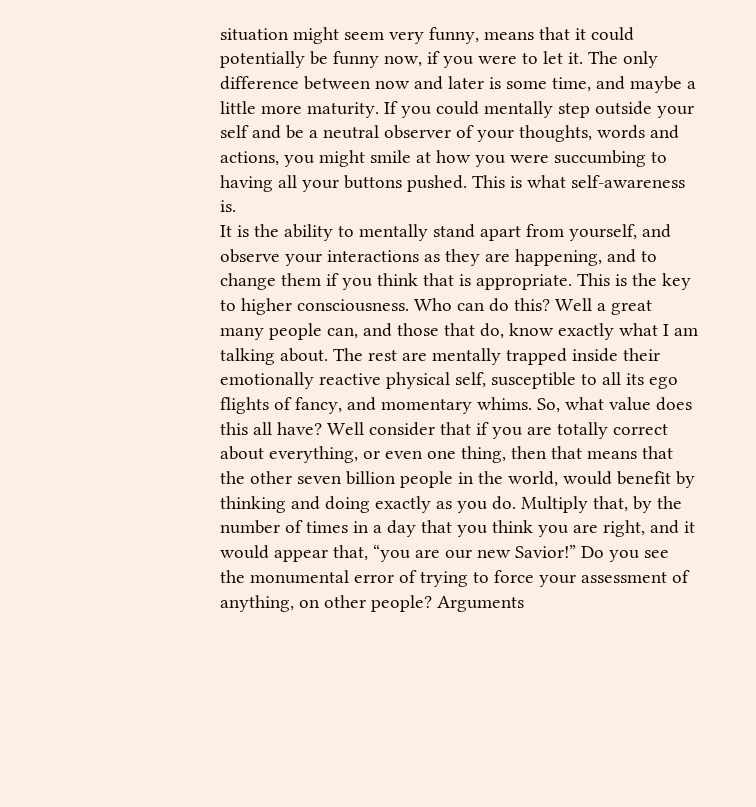situation might seem very funny, means that it could potentially be funny now, if you were to let it. The only difference between now and later is some time, and maybe a little more maturity. If you could mentally step outside your self and be a neutral observer of your thoughts, words and actions, you might smile at how you were succumbing to having all your buttons pushed. This is what self-awareness is.
It is the ability to mentally stand apart from yourself, and observe your interactions as they are happening, and to change them if you think that is appropriate. This is the key to higher consciousness. Who can do this? Well a great many people can, and those that do, know exactly what I am talking about. The rest are mentally trapped inside their emotionally reactive physical self, susceptible to all its ego flights of fancy, and momentary whims. So, what value does this all have? Well consider that if you are totally correct about everything, or even one thing, then that means that the other seven billion people in the world, would benefit by thinking and doing exactly as you do. Multiply that, by the number of times in a day that you think you are right, and it would appear that, “you are our new Savior!” Do you see the monumental error of trying to force your assessment of anything, on other people? Arguments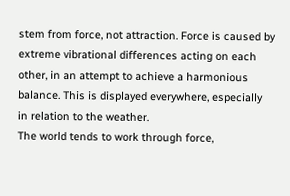stem from force, not attraction. Force is caused by extreme vibrational differences acting on each other, in an attempt to achieve a harmonious balance. This is displayed everywhere, especially in relation to the weather.
The world tends to work through force,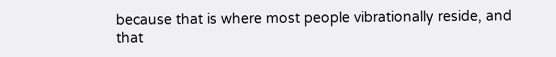because that is where most people vibrationally reside, and that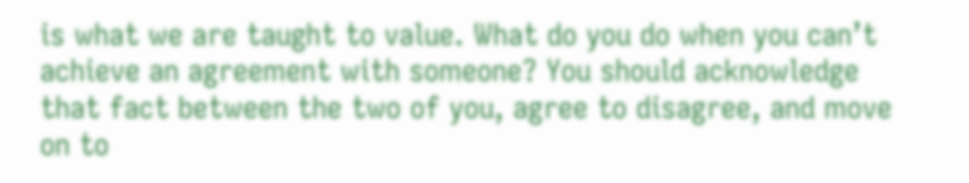is what we are taught to value. What do you do when you can’t achieve an agreement with someone? You should acknowledge that fact between the two of you, agree to disagree, and move on to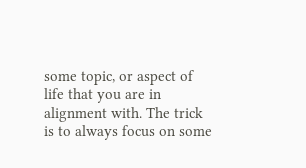some topic, or aspect of life that you are in alignment with. The trick is to always focus on some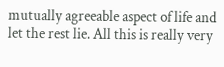mutually agreeable aspect of life and let the rest lie. All this is really very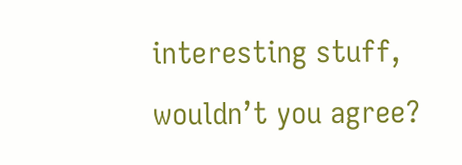interesting stuff, wouldn’t you agree?